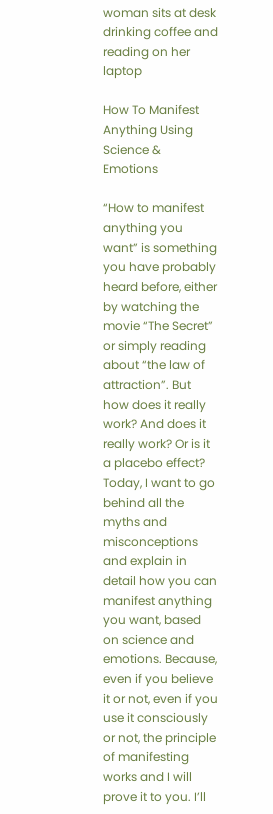woman sits at desk drinking coffee and reading on her laptop

How To Manifest Anything Using Science & Emotions

“How to manifest anything you want” is something you have probably heard before, either by watching the movie “The Secret” or simply reading about “the law of attraction”. But how does it really work? And does it really work? Or is it a placebo effect? Today, I want to go behind all the myths and misconceptions and explain in detail how you can manifest anything you want, based on science and emotions. Because, even if you believe it or not, even if you use it consciously or not, the principle of manifesting works and I will prove it to you. I’ll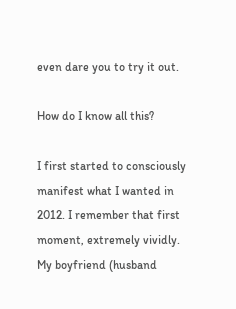even dare you to try it out.

How do I know all this?

I first started to consciously manifest what I wanted in 2012. I remember that first moment, extremely vividly. My boyfriend (husband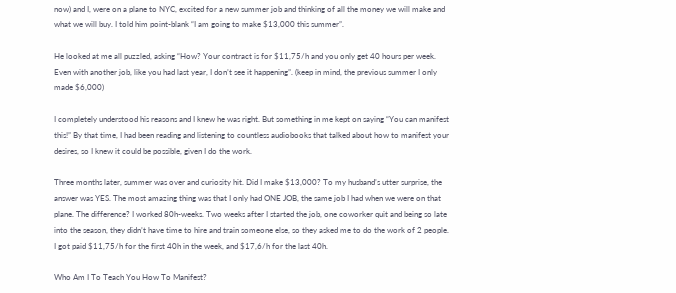now) and I, were on a plane to NYC, excited for a new summer job and thinking of all the money we will make and what we will buy. I told him point-blank “I am going to make $13,000 this summer”.

He looked at me all puzzled, asking “How? Your contract is for $11,75/h and you only get 40 hours per week. Even with another job, like you had last year, I don’t see it happening”. (keep in mind, the previous summer I only made $6,000)

I completely understood his reasons and I knew he was right. But something in me kept on saying “You can manifest this!” By that time, I had been reading and listening to countless audiobooks that talked about how to manifest your desires, so I knew it could be possible, given I do the work.

Three months later, summer was over and curiosity hit. Did I make $13,000? To my husband’s utter surprise, the answer was YES. The most amazing thing was that I only had ONE JOB, the same job I had when we were on that plane. The difference? I worked 80h-weeks. Two weeks after I started the job, one coworker quit and being so late into the season, they didn’t have time to hire and train someone else, so they asked me to do the work of 2 people. I got paid $11,75/h for the first 40h in the week, and $17,6/h for the last 40h.

Who Am I To Teach You How To Manifest?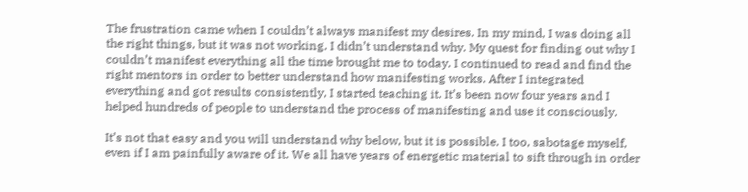The frustration came when I couldn’t always manifest my desires. In my mind, I was doing all the right things, but it was not working. I didn’t understand why. My quest for finding out why I couldn’t manifest everything all the time brought me to today. I continued to read and find the right mentors in order to better understand how manifesting works. After I integrated everything and got results consistently, I started teaching it. It’s been now four years and I helped hundreds of people to understand the process of manifesting and use it consciously.

It’s not that easy and you will understand why below, but it is possible. I too, sabotage myself, even if I am painfully aware of it. We all have years of energetic material to sift through in order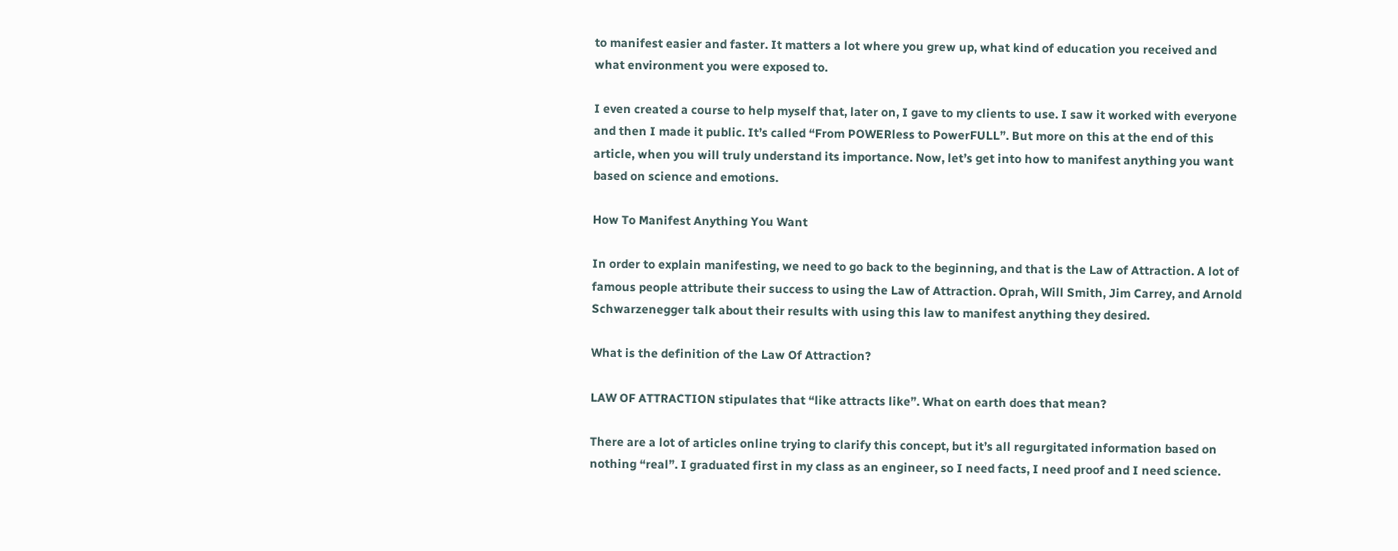to manifest easier and faster. It matters a lot where you grew up, what kind of education you received and what environment you were exposed to.

I even created a course to help myself that, later on, I gave to my clients to use. I saw it worked with everyone and then I made it public. It’s called “From POWERless to PowerFULL”. But more on this at the end of this article, when you will truly understand its importance. Now, let’s get into how to manifest anything you want based on science and emotions.

How To Manifest Anything You Want

In order to explain manifesting, we need to go back to the beginning, and that is the Law of Attraction. A lot of famous people attribute their success to using the Law of Attraction. Oprah, Will Smith, Jim Carrey, and Arnold Schwarzenegger talk about their results with using this law to manifest anything they desired.

What is the definition of the Law Of Attraction?

LAW OF ATTRACTION stipulates that “like attracts like”. What on earth does that mean?

There are a lot of articles online trying to clarify this concept, but it’s all regurgitated information based on nothing “real”. I graduated first in my class as an engineer, so I need facts, I need proof and I need science.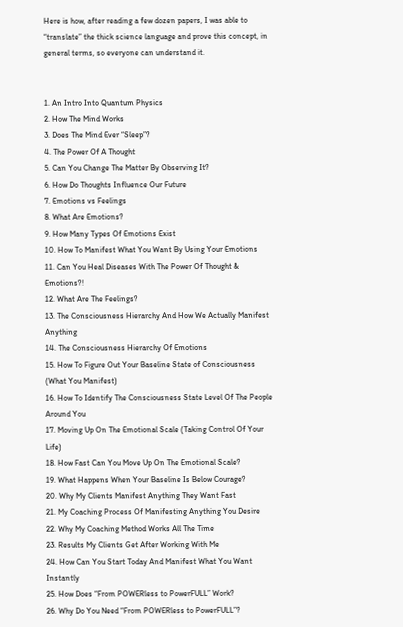Here is how, after reading a few dozen papers, I was able to “translate” the thick science language and prove this concept, in general terms, so everyone can understand it.


1. An Intro Into Quantum Physics
2. How The Mind Works
3. Does The Mind Ever “Sleep”?
4. The Power Of A Thought
5. Can You Change The Matter By Observing It?
6. How Do Thoughts Influence Our Future
7. Emotions vs Feelings
8. What Are Emotions?
9. How Many Types Of Emotions Exist
10. How To Manifest What You Want By Using Your Emotions
11. Can You Heal Diseases With The Power Of Thought & Emotions?!
12. What Are The Feelings?
13. The Consciousness Hierarchy And How We Actually Manifest Anything
14. The Consciousness Hierarchy Of Emotions
15. How To Figure Out Your Baseline State of Consciousness (What You Manifest)
16. How To Identify The Consciousness State Level Of The People Around You
17. Moving Up On The Emotional Scale (Taking Control Of Your Life)
18. How Fast Can You Move Up On The Emotional Scale?
19. What Happens When Your Baseline Is Below Courage?
20. Why My Clients Manifest Anything They Want Fast
21. My Coaching Process Of Manifesting Anything You Desire
22. Why My Coaching Method Works All The Time
23. Results My Clients Get After Working With Me
24. How Can You Start Today And Manifest What You Want Instantly
25. How Does “From POWERless to PowerFULL” Work?
26. Why Do You Need “From POWERless to PowerFULL”?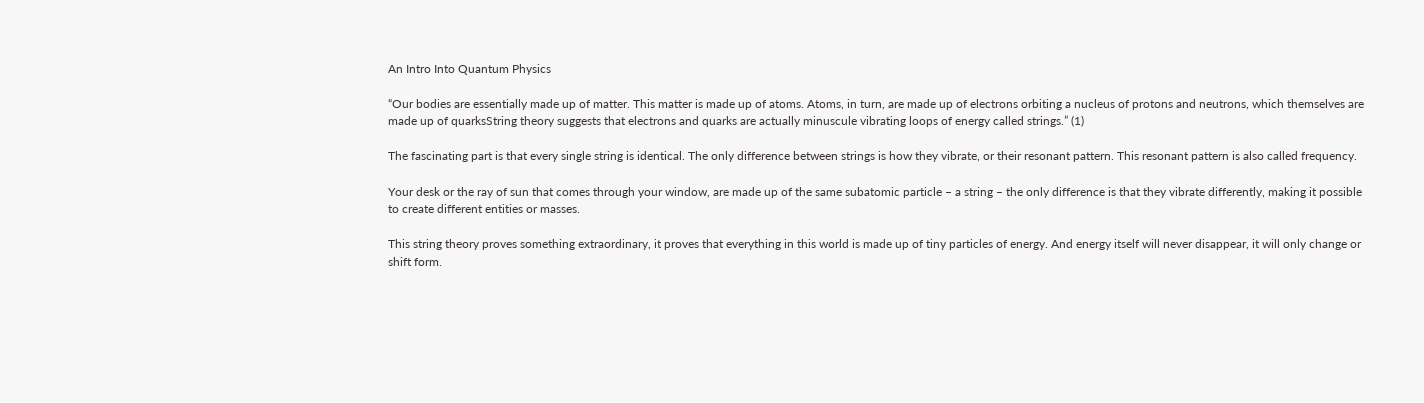An Intro Into Quantum Physics

“Our bodies are essentially made up of matter. This matter is made up of atoms. Atoms, in turn, are made up of electrons orbiting a nucleus of protons and neutrons, which themselves are made up of quarksString theory suggests that electrons and quarks are actually minuscule vibrating loops of energy called strings.” (1)

The fascinating part is that every single string is identical. The only difference between strings is how they vibrate, or their resonant pattern. This resonant pattern is also called frequency.

Your desk or the ray of sun that comes through your window, are made up of the same subatomic particle – a string – the only difference is that they vibrate differently, making it possible to create different entities or masses.

This string theory proves something extraordinary, it proves that everything in this world is made up of tiny particles of energy. And energy itself will never disappear, it will only change or shift form.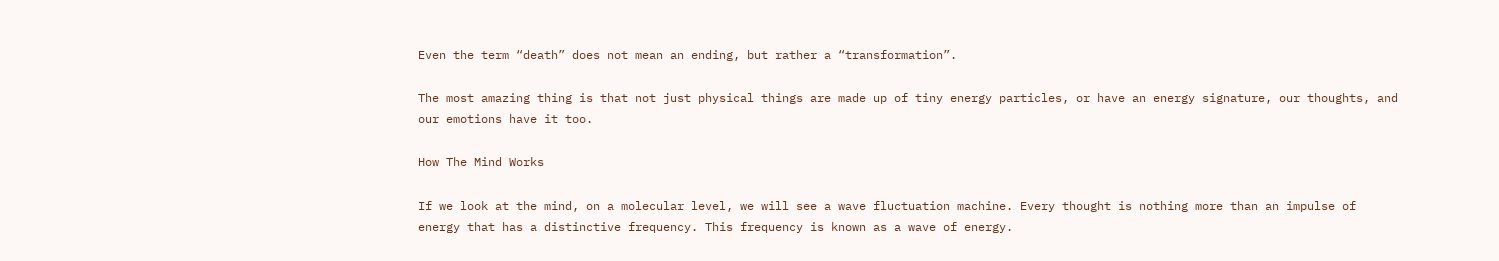Even the term “death” does not mean an ending, but rather a “transformation”.

The most amazing thing is that not just physical things are made up of tiny energy particles, or have an energy signature, our thoughts, and our emotions have it too.

How The Mind Works

If we look at the mind, on a molecular level, we will see a wave fluctuation machine. Every thought is nothing more than an impulse of energy that has a distinctive frequency. This frequency is known as a wave of energy.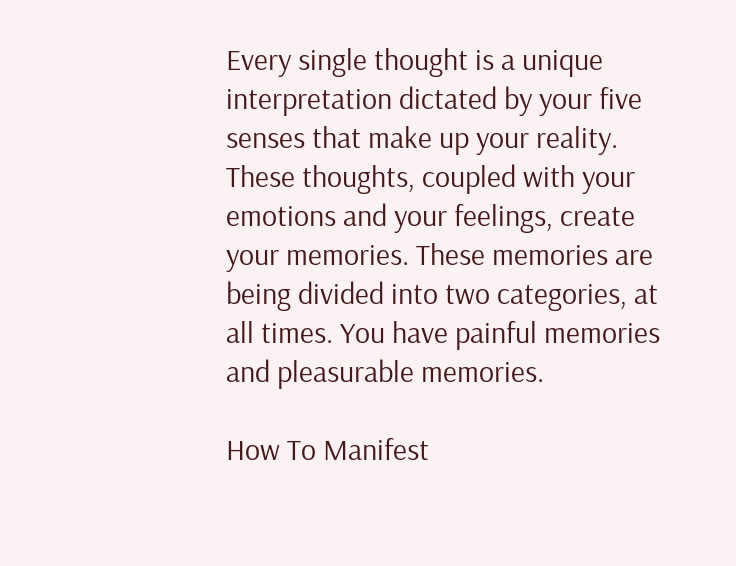Every single thought is a unique interpretation dictated by your five senses that make up your reality. These thoughts, coupled with your emotions and your feelings, create your memories. These memories are being divided into two categories, at all times. You have painful memories and pleasurable memories.

How To Manifest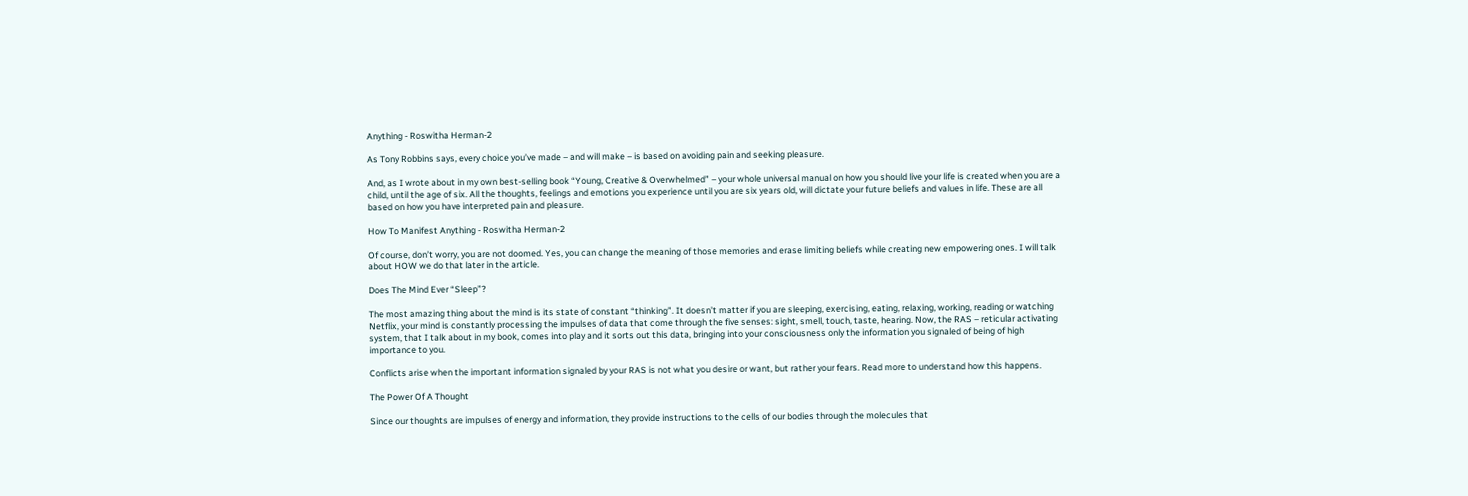Anything - Roswitha Herman-2

As Tony Robbins says, every choice you’ve made – and will make – is based on avoiding pain and seeking pleasure.

And, as I wrote about in my own best-selling book “Young, Creative & Overwhelmed” – your whole universal manual on how you should live your life is created when you are a child, until the age of six. All the thoughts, feelings and emotions you experience until you are six years old, will dictate your future beliefs and values in life. These are all based on how you have interpreted pain and pleasure.

How To Manifest Anything - Roswitha Herman-2

Of course, don’t worry, you are not doomed. Yes, you can change the meaning of those memories and erase limiting beliefs while creating new empowering ones. I will talk about HOW we do that later in the article.

Does The Mind Ever “Sleep”?

The most amazing thing about the mind is its state of constant “thinking”. It doesn’t matter if you are sleeping, exercising, eating, relaxing, working, reading or watching Netflix, your mind is constantly processing the impulses of data that come through the five senses: sight, smell, touch, taste, hearing. Now, the RAS – reticular activating system, that I talk about in my book, comes into play and it sorts out this data, bringing into your consciousness only the information you signaled of being of high importance to you.

Conflicts arise when the important information signaled by your RAS is not what you desire or want, but rather your fears. Read more to understand how this happens.

The Power Of A Thought

Since our thoughts are impulses of energy and information, they provide instructions to the cells of our bodies through the molecules that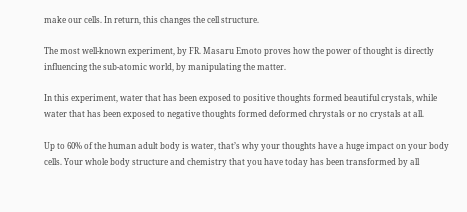make our cells. In return, this changes the cell structure.

The most well-known experiment, by FR. Masaru Emoto proves how the power of thought is directly influencing the sub-atomic world, by manipulating the matter.

In this experiment, water that has been exposed to positive thoughts formed beautiful crystals, while water that has been exposed to negative thoughts formed deformed chrystals or no crystals at all.

Up to 60% of the human adult body is water, that’s why your thoughts have a huge impact on your body cells. Your whole body structure and chemistry that you have today has been transformed by all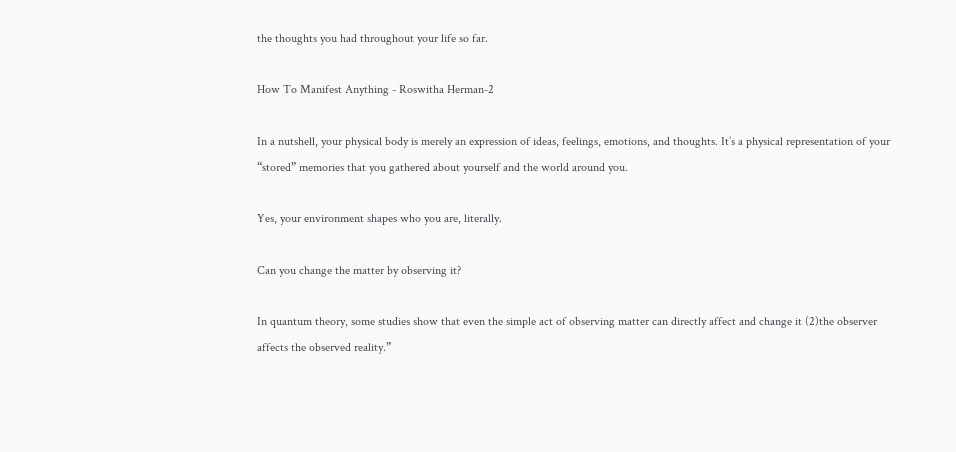the thoughts you had throughout your life so far.

How To Manifest Anything - Roswitha Herman-2

In a nutshell, your physical body is merely an expression of ideas, feelings, emotions, and thoughts. It’s a physical representation of your “stored” memories that you gathered about yourself and the world around you.

Yes, your environment shapes who you are, literally.

Can you change the matter by observing it?

In quantum theory, some studies show that even the simple act of observing matter can directly affect and change it (2)the observer affects the observed reality.”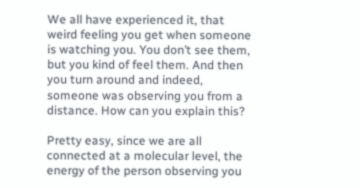We all have experienced it, that weird feeling you get when someone is watching you. You don’t see them, but you kind of feel them. And then you turn around and indeed, someone was observing you from a distance. How can you explain this?

Pretty easy, since we are all connected at a molecular level, the energy of the person observing you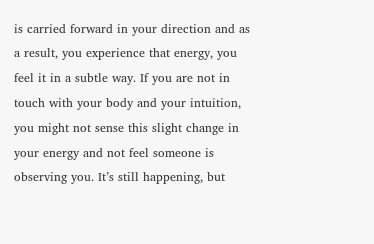is carried forward in your direction and as a result, you experience that energy, you feel it in a subtle way. If you are not in touch with your body and your intuition, you might not sense this slight change in your energy and not feel someone is observing you. It’s still happening, but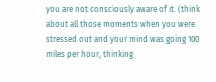you are not consciously aware of it. (think about all those moments when you were stressed out and your mind was going 100 miles per hour, thinking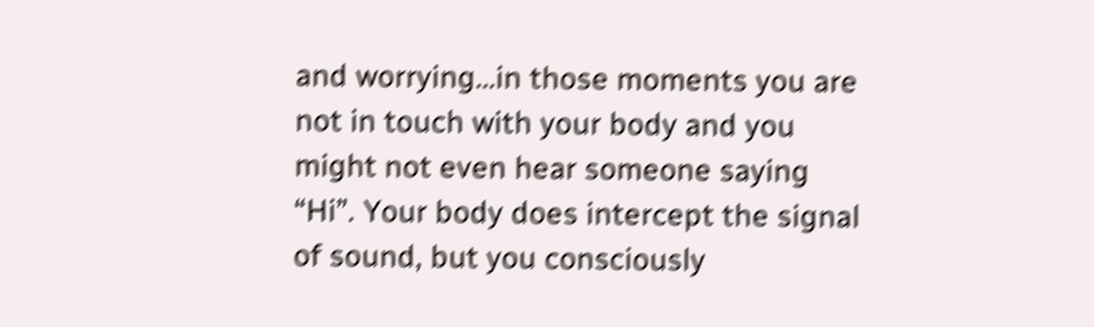and worrying…in those moments you are not in touch with your body and you might not even hear someone saying “Hi”. Your body does intercept the signal of sound, but you consciously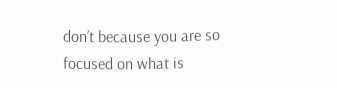don’t because you are so focused on what is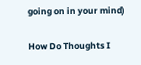going on in your mind)

How Do Thoughts I